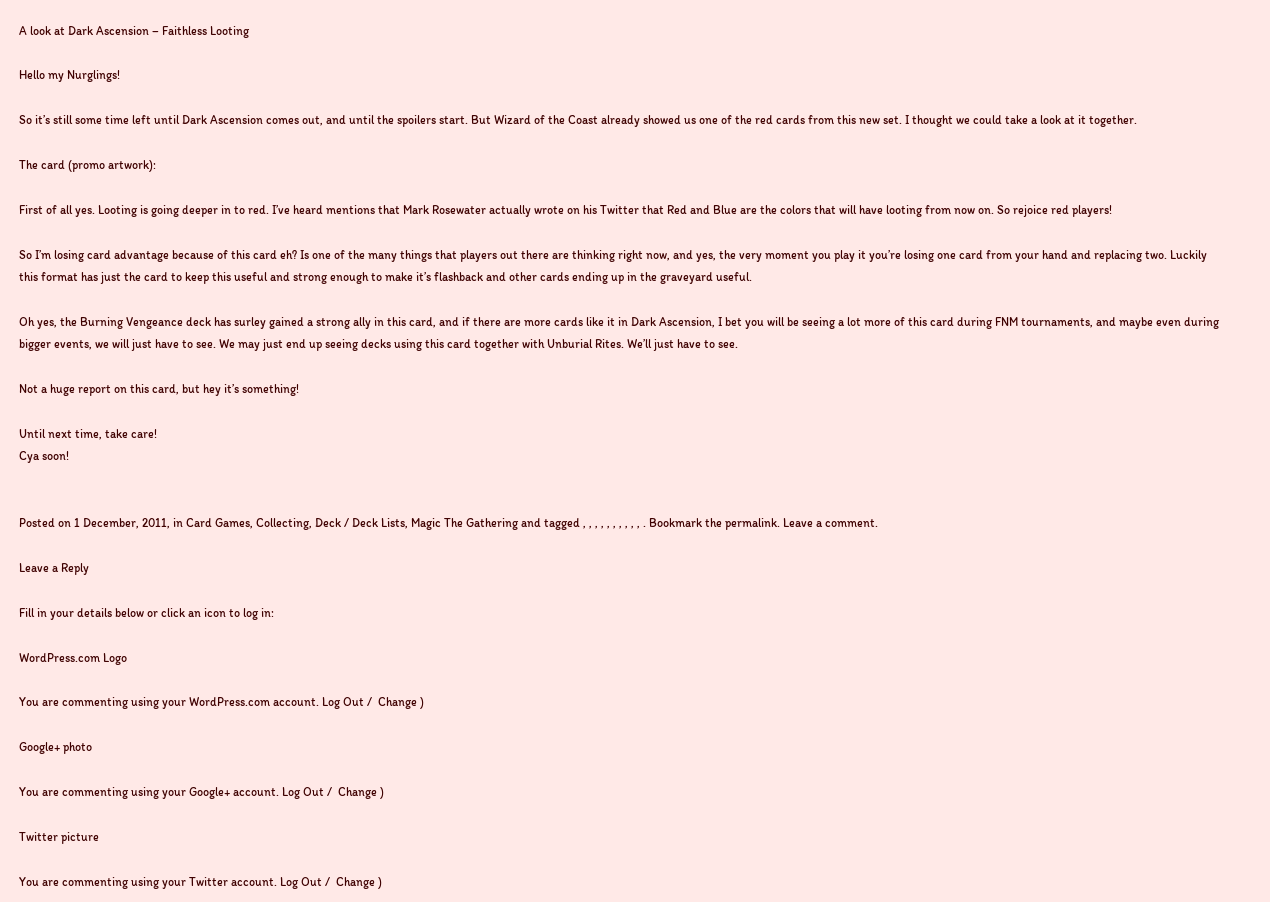A look at Dark Ascension – Faithless Looting

Hello my Nurglings!

So it’s still some time left until Dark Ascension comes out, and until the spoilers start. But Wizard of the Coast already showed us one of the red cards from this new set. I thought we could take a look at it together.

The card (promo artwork):

First of all yes. Looting is going deeper in to red. I’ve heard mentions that Mark Rosewater actually wrote on his Twitter that Red and Blue are the colors that will have looting from now on. So rejoice red players!

So I’m losing card advantage because of this card eh? Is one of the many things that players out there are thinking right now, and yes, the very moment you play it you’re losing one card from your hand and replacing two. Luckily this format has just the card to keep this useful and strong enough to make it’s flashback and other cards ending up in the graveyard useful.

Oh yes, the Burning Vengeance deck has surley gained a strong ally in this card, and if there are more cards like it in Dark Ascension, I bet you will be seeing a lot more of this card during FNM tournaments, and maybe even during bigger events, we will just have to see. We may just end up seeing decks using this card together with Unburial Rites. We’ll just have to see.

Not a huge report on this card, but hey it’s something!

Until next time, take care!
Cya soon!


Posted on 1 December, 2011, in Card Games, Collecting, Deck / Deck Lists, Magic The Gathering and tagged , , , , , , , , , , . Bookmark the permalink. Leave a comment.

Leave a Reply

Fill in your details below or click an icon to log in:

WordPress.com Logo

You are commenting using your WordPress.com account. Log Out /  Change )

Google+ photo

You are commenting using your Google+ account. Log Out /  Change )

Twitter picture

You are commenting using your Twitter account. Log Out /  Change )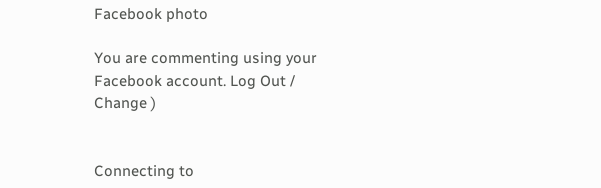Facebook photo

You are commenting using your Facebook account. Log Out /  Change )


Connecting to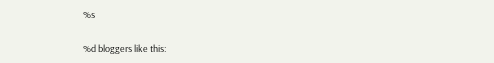%s

%d bloggers like this: